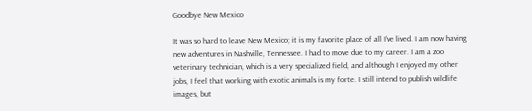Goodbye New Mexico

It was so hard to leave New Mexico; it is my favorite place of all I’ve lived. I am now having new adventures in Nashville, Tennessee. I had to move due to my career. I am a zoo veterinary technician, which is a very specialized field, and although I enjoyed my other jobs, I feel that working with exotic animals is my forte. I still intend to publish wildlife images, but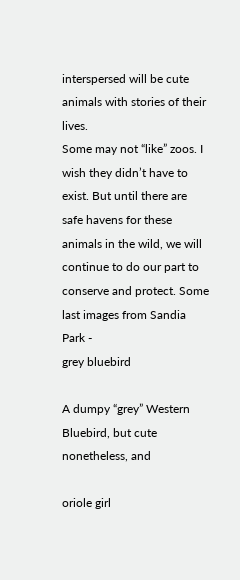interspersed will be cute animals with stories of their lives.
Some may not “like” zoos. I wish they didn’t have to exist. But until there are safe havens for these animals in the wild, we will continue to do our part to conserve and protect. Some last images from Sandia Park -
grey bluebird

A dumpy “grey” Western Bluebird, but cute nonetheless, and

oriole girl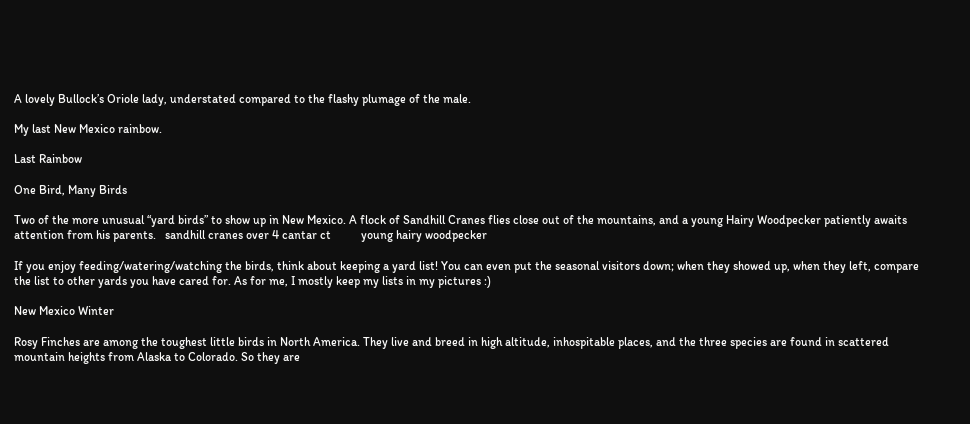A lovely Bullock’s Oriole lady, understated compared to the flashy plumage of the male.

My last New Mexico rainbow.

Last Rainbow

One Bird, Many Birds

Two of the more unusual “yard birds” to show up in New Mexico. A flock of Sandhill Cranes flies close out of the mountains, and a young Hairy Woodpecker patiently awaits attention from his parents.   sandhill cranes over 4 cantar ct          young hairy woodpecker

If you enjoy feeding/watering/watching the birds, think about keeping a yard list! You can even put the seasonal visitors down; when they showed up, when they left, compare the list to other yards you have cared for. As for me, I mostly keep my lists in my pictures :)

New Mexico Winter

Rosy Finches are among the toughest little birds in North America. They live and breed in high altitude, inhospitable places, and the three species are found in scattered mountain heights from Alaska to Colorado. So they are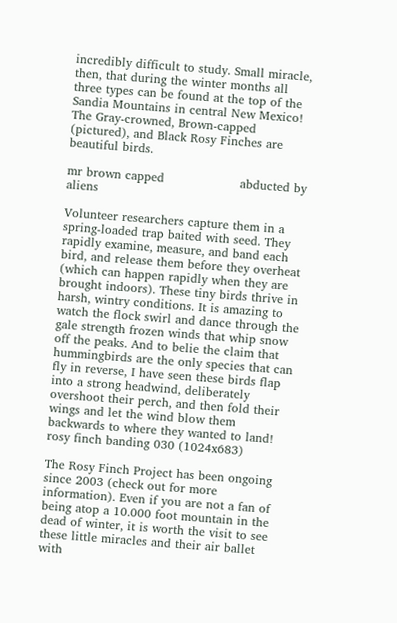incredibly difficult to study. Small miracle, then, that during the winter months all three types can be found at the top of the Sandia Mountains in central New Mexico! The Gray-crowned, Brown-capped (pictured), and Black Rosy Finches are beautiful birds.

mr brown capped                   abducted by aliens

Volunteer researchers capture them in a spring-loaded trap baited with seed. They rapidly examine, measure, and band each bird, and release them before they overheat (which can happen rapidly when they are brought indoors). These tiny birds thrive in harsh, wintry conditions. It is amazing to watch the flock swirl and dance through the gale strength frozen winds that whip snow off the peaks. And to belie the claim that hummingbirds are the only species that can fly in reverse, I have seen these birds flap into a strong headwind, deliberately overshoot their perch, and then fold their wings and let the wind blow them backwards to where they wanted to land!   rosy finch banding 030 (1024x683)

The Rosy Finch Project has been ongoing since 2003 (check out for more information). Even if you are not a fan of being atop a 10.000 foot mountain in the dead of winter, it is worth the visit to see these little miracles and their air ballet with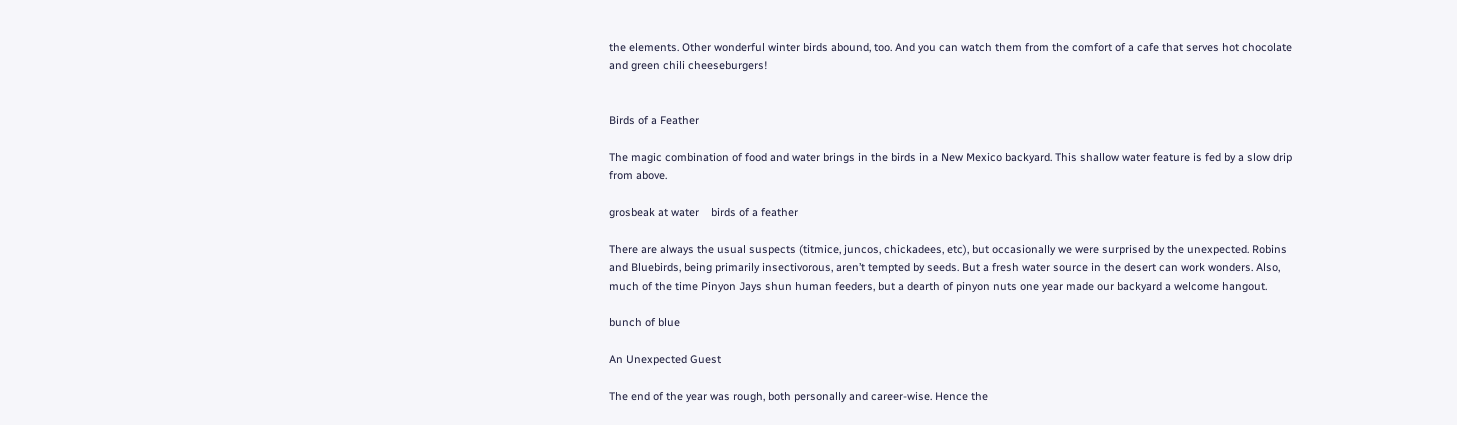the elements. Other wonderful winter birds abound, too. And you can watch them from the comfort of a cafe that serves hot chocolate and green chili cheeseburgers!


Birds of a Feather

The magic combination of food and water brings in the birds in a New Mexico backyard. This shallow water feature is fed by a slow drip from above.

grosbeak at water    birds of a feather

There are always the usual suspects (titmice, juncos, chickadees, etc), but occasionally we were surprised by the unexpected. Robins and Bluebirds, being primarily insectivorous, aren’t tempted by seeds. But a fresh water source in the desert can work wonders. Also, much of the time Pinyon Jays shun human feeders, but a dearth of pinyon nuts one year made our backyard a welcome hangout.

bunch of blue

An Unexpected Guest

The end of the year was rough, both personally and career-wise. Hence the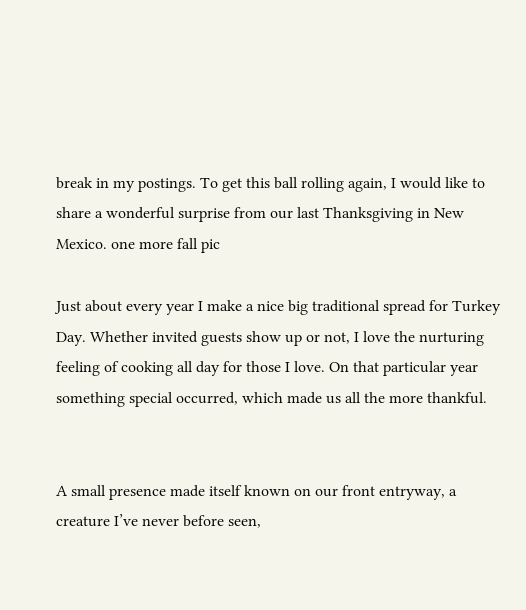break in my postings. To get this ball rolling again, I would like to share a wonderful surprise from our last Thanksgiving in New Mexico. one more fall pic

Just about every year I make a nice big traditional spread for Turkey Day. Whether invited guests show up or not, I love the nurturing feeling of cooking all day for those I love. On that particular year something special occurred, which made us all the more thankful.


A small presence made itself known on our front entryway, a creature I’ve never before seen,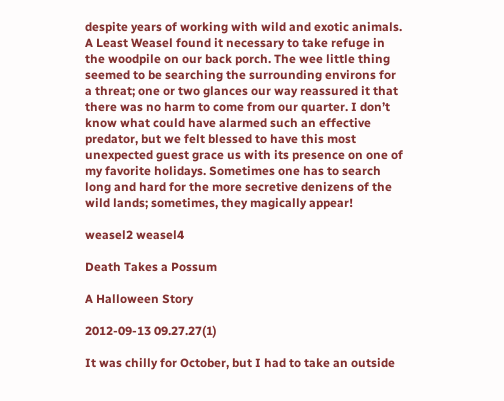despite years of working with wild and exotic animals. A Least Weasel found it necessary to take refuge in the woodpile on our back porch. The wee little thing seemed to be searching the surrounding environs for a threat; one or two glances our way reassured it that there was no harm to come from our quarter. I don’t know what could have alarmed such an effective predator, but we felt blessed to have this most unexpected guest grace us with its presence on one of my favorite holidays. Sometimes one has to search long and hard for the more secretive denizens of the wild lands; sometimes, they magically appear!

weasel2 weasel4

Death Takes a Possum

A Halloween Story

2012-09-13 09.27.27(1)

It was chilly for October, but I had to take an outside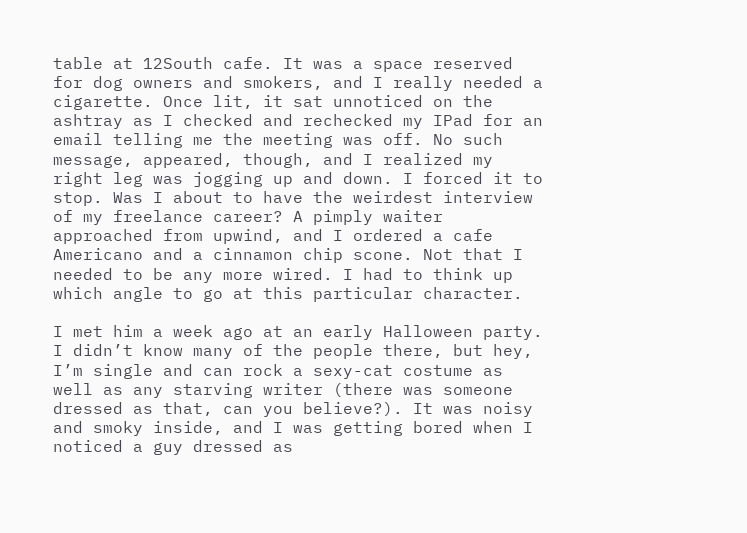table at 12South cafe. It was a space reserved for dog owners and smokers, and I really needed a cigarette. Once lit, it sat unnoticed on the ashtray as I checked and rechecked my IPad for an email telling me the meeting was off. No such message, appeared, though, and I realized my right leg was jogging up and down. I forced it to stop. Was I about to have the weirdest interview of my freelance career? A pimply waiter approached from upwind, and I ordered a cafe Americano and a cinnamon chip scone. Not that I needed to be any more wired. I had to think up which angle to go at this particular character.

I met him a week ago at an early Halloween party. I didn’t know many of the people there, but hey, I’m single and can rock a sexy-cat costume as well as any starving writer (there was someone dressed as that, can you believe?). It was noisy and smoky inside, and I was getting bored when I noticed a guy dressed as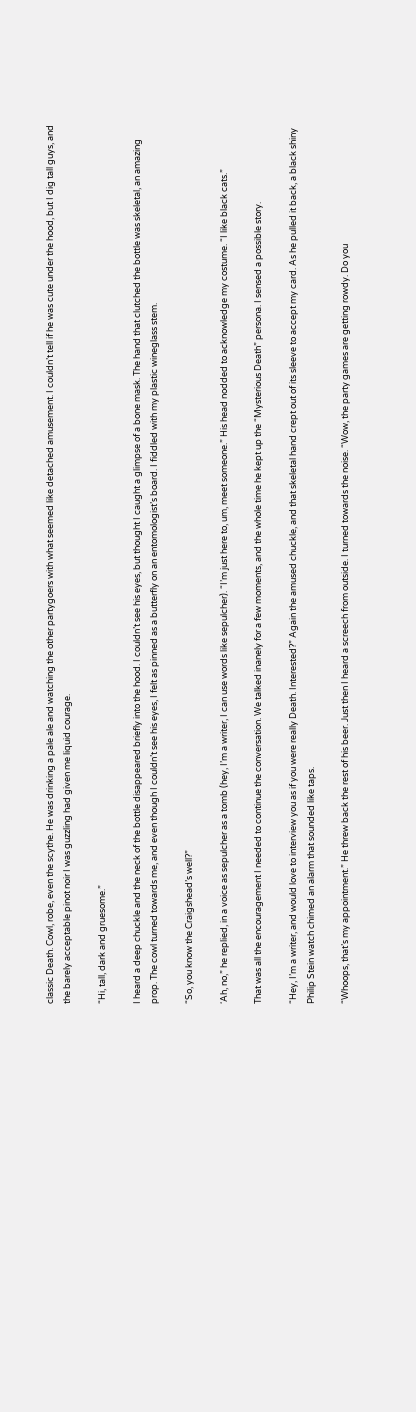classic Death. Cowl, robe, even the scythe. He was drinking a pale ale and watching the other partygoers with what seemed like detached amusement. I couldn’t tell if he was cute under the hood, but I dig tall guys, and the barely acceptable pinot noir I was guzzling had given me liquid courage.

“Hi, tall, dark and gruesome.”

I heard a deep chuckle and the neck of the bottle disappeared briefly into the hood. I couldn’t see his eyes, but thought I caught a glimpse of a bone mask. The hand that clutched the bottle was skeletal, an amazing prop. The cowl turned towards me, and even though I couldn’t see his eyes, I felt as pinned as a butterfly on an entomologist’s board. I fiddled with my plastic wineglass stem.

“So, you know the Craigshead’s well?”

‘Ah, no,” he replied, in a voice as sepulcher as a tomb (hey, I’m a writer, I can use words like sepulcher). “I’m just here to, um, meet someone.” His head nodded to acknowledge my costume. “I like black cats.”

That was all the encouragement I needed to continue the conversation. We talked inanely for a few moments, and the whole time he kept up the “Mysterious Death” persona. I sensed a possible story.

“Hey, I’m a writer, and would love to interview you as if you were really Death. Interested?” Again the amused chuckle, and that skeletal hand crept out of its sleeve to accept my card. As he pulled it back, a black shiny Philip Stein watch chimed an alarm that sounded like taps.

“Whoops, that’s my appointment.” He threw back the rest of his beer. Just then I heard a screech from outside. I turned towards the noise. “Wow, the party games are getting rowdy. Do you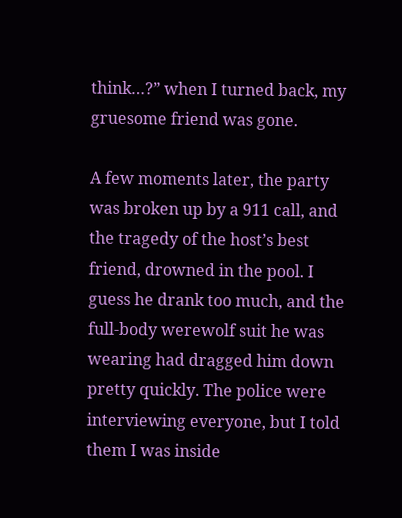think…?” when I turned back, my gruesome friend was gone.

A few moments later, the party was broken up by a 911 call, and the tragedy of the host’s best friend, drowned in the pool. I guess he drank too much, and the full-body werewolf suit he was wearing had dragged him down pretty quickly. The police were interviewing everyone, but I told them I was inside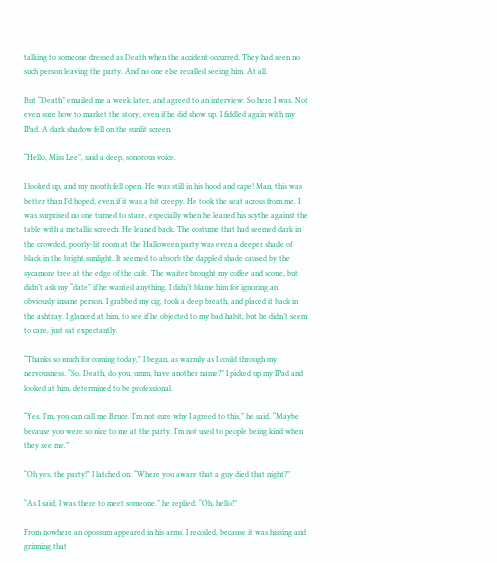talking to someone dressed as Death when the accident occurred. They had seen no such person leaving the party. And no one else recalled seeing him. At all.

But “Death” emailed me a week later, and agreed to an interview. So here I was. Not even sure how to market the story, even if he did show up. I fiddled again with my IPad. A dark shadow fell on the sunlit screen.

“Hello, Miss Lee”, said a deep, sonorous voice.

I looked up, and my mouth fell open. He was still in his hood and cape! Man, this was better than I’d hoped, even if it was a bit creepy. He took the seat across from me. I was surprised no one turned to stare, especially when he leaned his scythe against the table with a metallic screech. He leaned back. The costume that had seemed dark in the crowded, poorly-lit room at the Halloween party was even a deeper shade of black in the bright sunlight. It seemed to absorb the dappled shade caused by the sycamore tree at the edge of the cafe. The waiter brought my coffee and scone, but didn’t ask my “date” if he wanted anything. I didn’t blame him for ignoring an obviously insane person. I grabbed my cig, took a deep breath, and placed it back in the ashtray. I glanced at him, to see if he objected to my bad habit, but he didn’t seem to care, just sat expectantly.

“Thanks so much for coming today,” I began, as warmly as I could through my nervousness. “So, Death, do you, umm, have another name?” I picked up my IPad and looked at him, determined to be professional.

“Yes, I’m, you can call me Bruce. I’m not sure why I agreed to this,” he said. “Maybe because you were so nice to me at the party. I’m not used to people being kind when they see me.”

“Oh yes, the party!” I latched on. “Where you aware that a guy died that night?”

“As I said, I was there to meet someone.” he replied. “Oh, hello!”

From nowhere an opossum appeared in his arms. I recoiled, because it was hissing and grinning that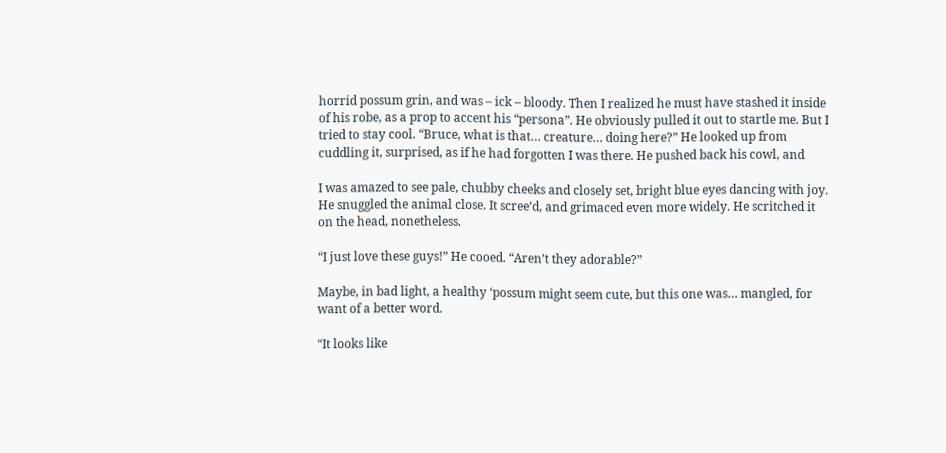horrid possum grin, and was – ick – bloody. Then I realized he must have stashed it inside of his robe, as a prop to accent his “persona”. He obviously pulled it out to startle me. But I tried to stay cool. “Bruce, what is that… creature… doing here?” He looked up from cuddling it, surprised, as if he had forgotten I was there. He pushed back his cowl, and

I was amazed to see pale, chubby cheeks and closely set, bright blue eyes dancing with joy. He snuggled the animal close. It scree’d, and grimaced even more widely. He scritched it on the head, nonetheless.

“I just love these guys!” He cooed. “Aren’t they adorable?”

Maybe, in bad light, a healthy ‘possum might seem cute, but this one was… mangled, for want of a better word.

“It looks like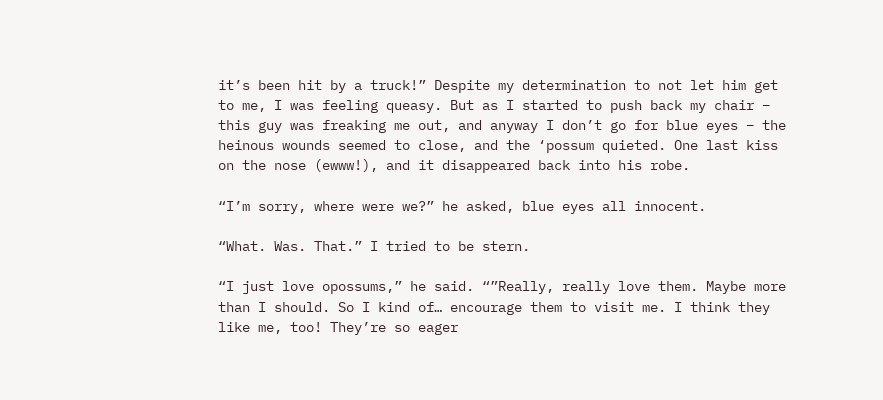it’s been hit by a truck!” Despite my determination to not let him get to me, I was feeling queasy. But as I started to push back my chair – this guy was freaking me out, and anyway I don’t go for blue eyes – the heinous wounds seemed to close, and the ‘possum quieted. One last kiss on the nose (ewww!), and it disappeared back into his robe.

“I’m sorry, where were we?” he asked, blue eyes all innocent.

“What. Was. That.” I tried to be stern.

“I just love opossums,” he said. “”Really, really love them. Maybe more than I should. So I kind of… encourage them to visit me. I think they like me, too! They’re so eager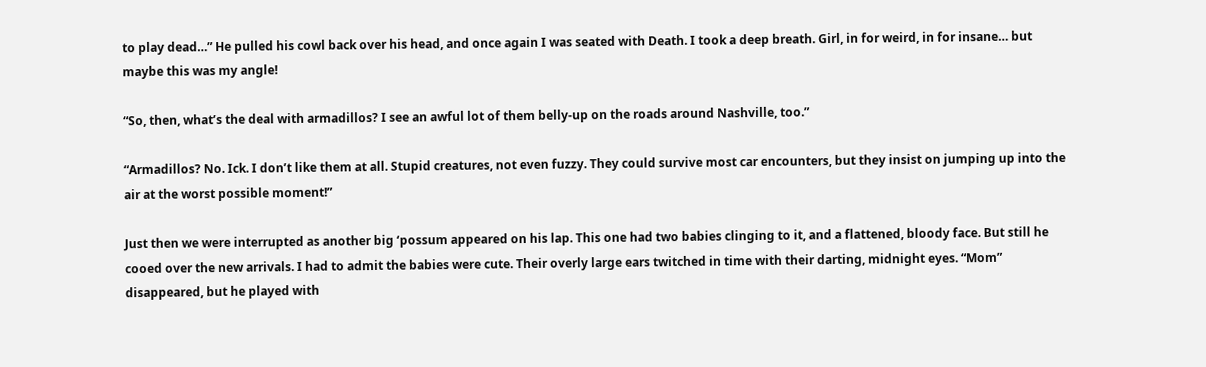to play dead…” He pulled his cowl back over his head, and once again I was seated with Death. I took a deep breath. Girl, in for weird, in for insane… but maybe this was my angle!

“So, then, what’s the deal with armadillos? I see an awful lot of them belly-up on the roads around Nashville, too.”

“Armadillos? No. Ick. I don’t like them at all. Stupid creatures, not even fuzzy. They could survive most car encounters, but they insist on jumping up into the air at the worst possible moment!”

Just then we were interrupted as another big ‘possum appeared on his lap. This one had two babies clinging to it, and a flattened, bloody face. But still he cooed over the new arrivals. I had to admit the babies were cute. Their overly large ears twitched in time with their darting, midnight eyes. “Mom” disappeared, but he played with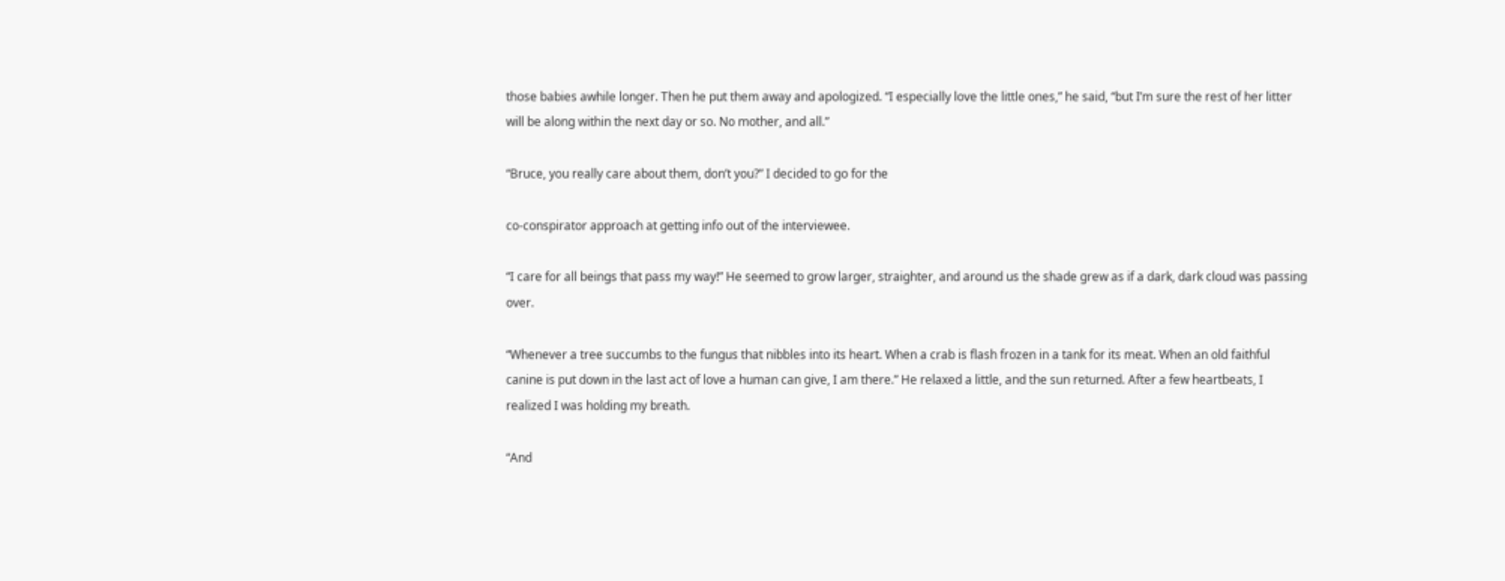those babies awhile longer. Then he put them away and apologized. “I especially love the little ones,” he said, “but I’m sure the rest of her litter will be along within the next day or so. No mother, and all.”

“Bruce, you really care about them, don’t you?” I decided to go for the

co-conspirator approach at getting info out of the interviewee.

“I care for all beings that pass my way!” He seemed to grow larger, straighter, and around us the shade grew as if a dark, dark cloud was passing over.

“Whenever a tree succumbs to the fungus that nibbles into its heart. When a crab is flash frozen in a tank for its meat. When an old faithful canine is put down in the last act of love a human can give, I am there.” He relaxed a little, and the sun returned. After a few heartbeats, I realized I was holding my breath.

“And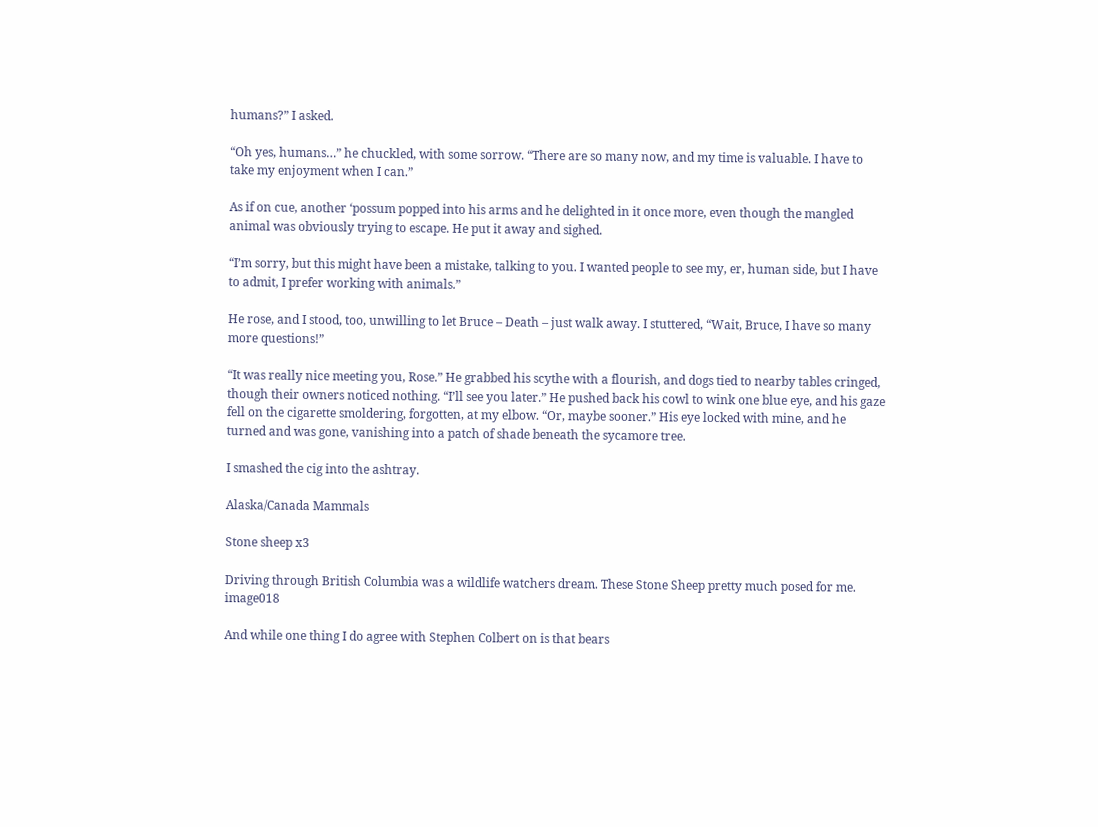humans?” I asked.

“Oh yes, humans…” he chuckled, with some sorrow. “There are so many now, and my time is valuable. I have to take my enjoyment when I can.”

As if on cue, another ‘possum popped into his arms and he delighted in it once more, even though the mangled animal was obviously trying to escape. He put it away and sighed.

“I’m sorry, but this might have been a mistake, talking to you. I wanted people to see my, er, human side, but I have to admit, I prefer working with animals.”

He rose, and I stood, too, unwilling to let Bruce – Death – just walk away. I stuttered, “Wait, Bruce, I have so many more questions!”

“It was really nice meeting you, Rose.” He grabbed his scythe with a flourish, and dogs tied to nearby tables cringed, though their owners noticed nothing. “I’ll see you later.” He pushed back his cowl to wink one blue eye, and his gaze fell on the cigarette smoldering, forgotten, at my elbow. “Or, maybe sooner.” His eye locked with mine, and he turned and was gone, vanishing into a patch of shade beneath the sycamore tree.

I smashed the cig into the ashtray.

Alaska/Canada Mammals

Stone sheep x3

Driving through British Columbia was a wildlife watchers dream. These Stone Sheep pretty much posed for me. image018

And while one thing I do agree with Stephen Colbert on is that bears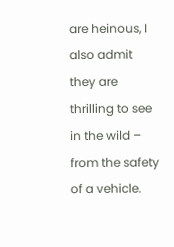are heinous, I also admit they are thrilling to see in the wild – from the safety of a vehicle.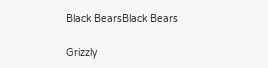Black BearsBlack Bears

Grizzly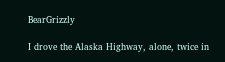BearGrizzly

I drove the Alaska Highway, alone, twice in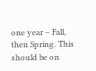one year – Fall, then Spring. This should be on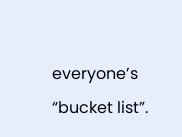everyone’s “bucket list”.